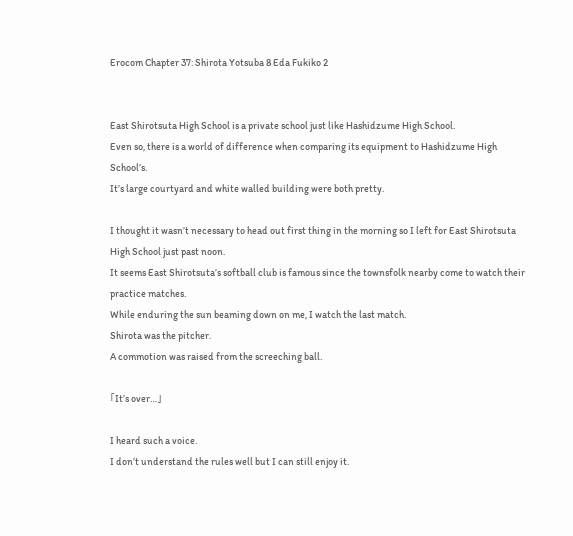Erocom Chapter 37: Shirota Yotsuba 8 Eda Fukiko 2


East Shirotsuta High School is a private school just like Hashidzume High School.
Even so, there is a world of difference when comparing its equipment to Hashidzume High School’s.
It’s large courtyard and white walled building were both pretty.

I thought it wasn’t necessary to head out first thing in the morning so I left for East Shirotsuta High School just past noon.
It seems East Shirotsuta’s softball club is famous since the townsfolk nearby come to watch their practice matches.
While enduring the sun beaming down on me, I watch the last match.
Shirota was the pitcher.
A commotion was raised from the screeching ball.

「It’s over…」

I heard such a voice.
I don’t understand the rules well but I can still enjoy it.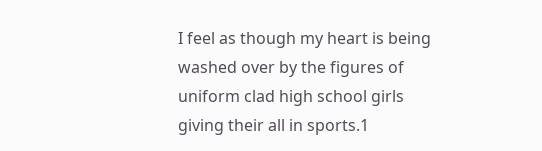I feel as though my heart is being washed over by the figures of uniform clad high school girls giving their all in sports.1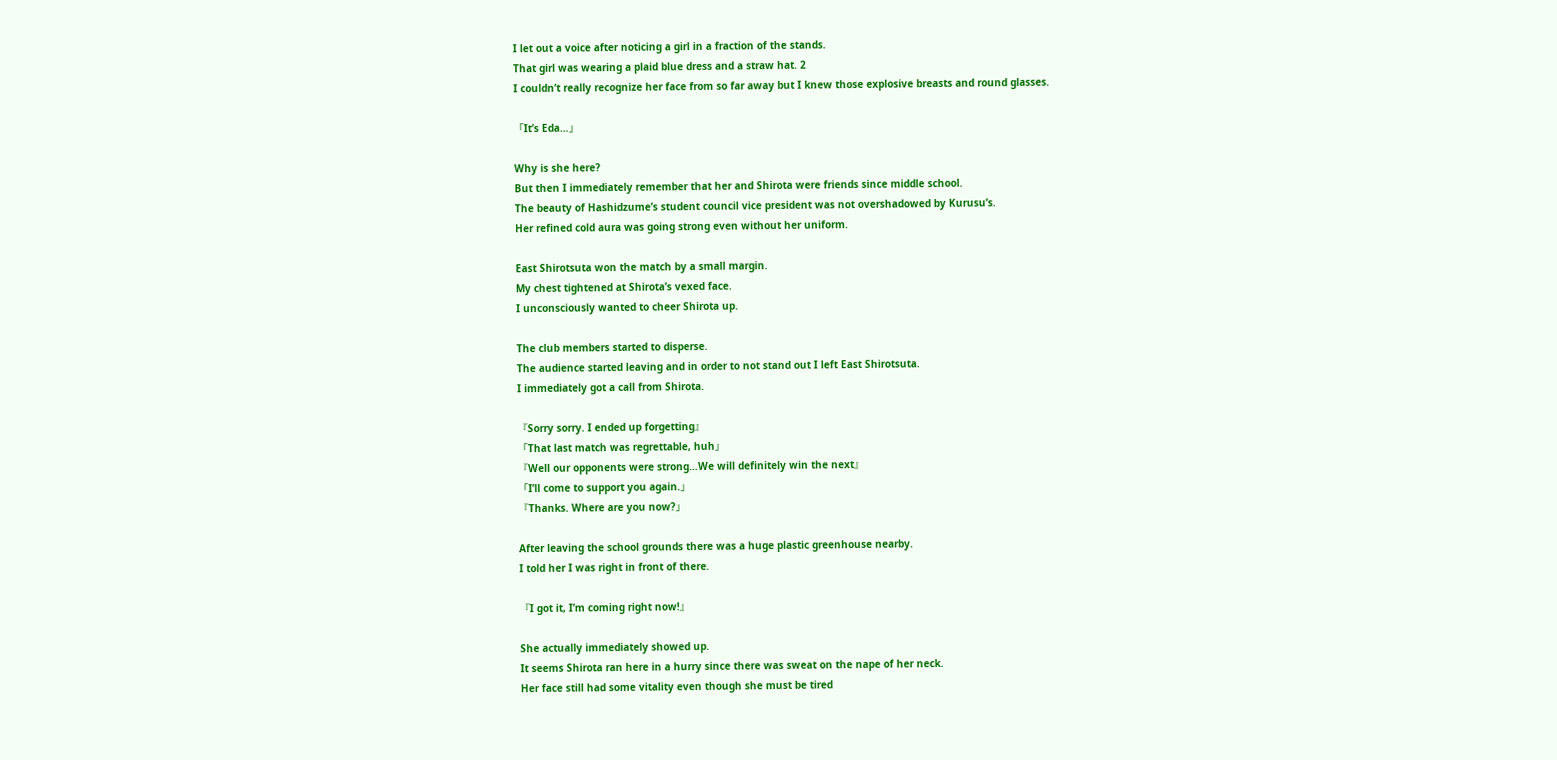I let out a voice after noticing a girl in a fraction of the stands.
That girl was wearing a plaid blue dress and a straw hat. 2
I couldn’t really recognize her face from so far away but I knew those explosive breasts and round glasses.

「It’s Eda…」

Why is she here?
But then I immediately remember that her and Shirota were friends since middle school.
The beauty of Hashidzume’s student council vice president was not overshadowed by Kurusu’s.
Her refined cold aura was going strong even without her uniform.

East Shirotsuta won the match by a small margin.
My chest tightened at Shirota’s vexed face.
I unconsciously wanted to cheer Shirota up.

The club members started to disperse.
The audience started leaving and in order to not stand out I left East Shirotsuta.
I immediately got a call from Shirota.

『Sorry sorry. I ended up forgetting』
「That last match was regrettable, huh」
『Well our opponents were strong…We will definitely win the next』
「I’ll come to support you again.」
『Thanks. Where are you now?」

After leaving the school grounds there was a huge plastic greenhouse nearby.
I told her I was right in front of there.

『I got it, I’m coming right now!』

She actually immediately showed up.
It seems Shirota ran here in a hurry since there was sweat on the nape of her neck.
Her face still had some vitality even though she must be tired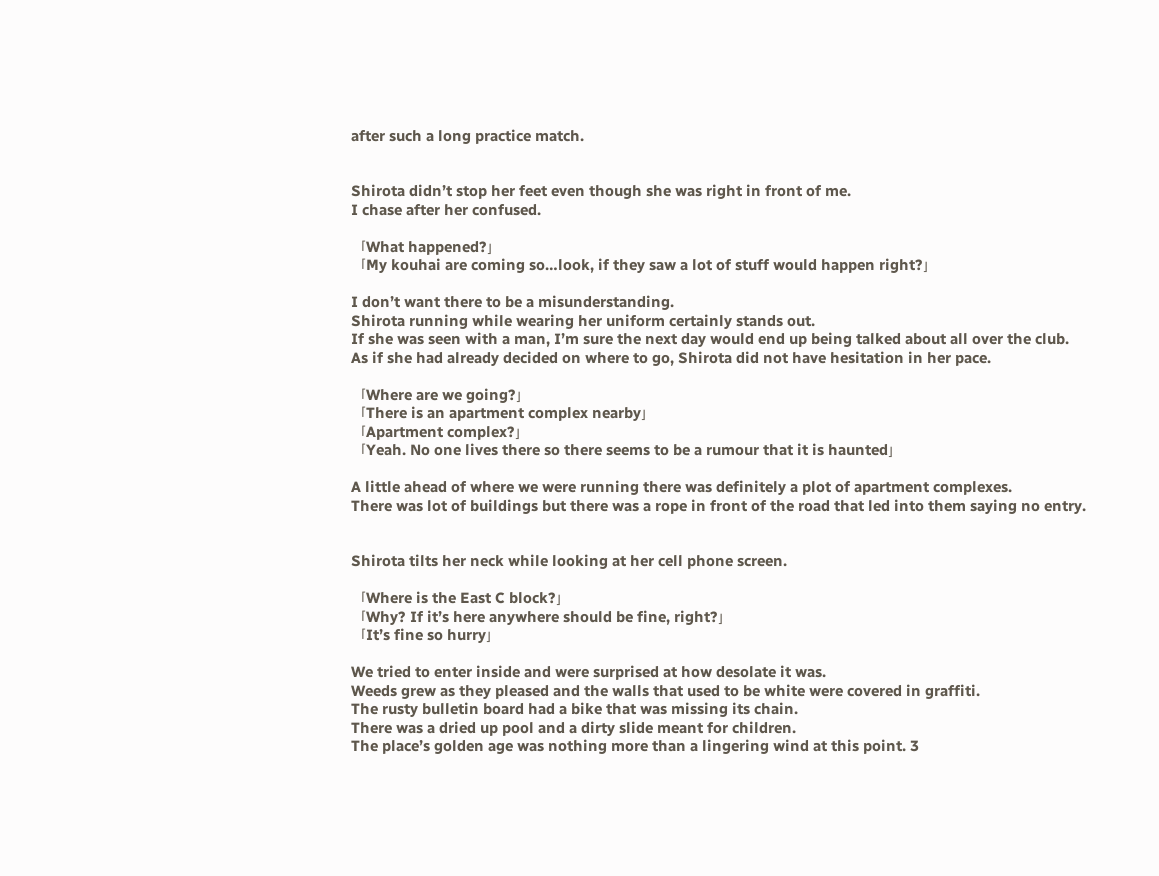after such a long practice match.


Shirota didn’t stop her feet even though she was right in front of me.
I chase after her confused.

「What happened?」
「My kouhai are coming so…look, if they saw a lot of stuff would happen right?」

I don’t want there to be a misunderstanding.
Shirota running while wearing her uniform certainly stands out.
If she was seen with a man, I’m sure the next day would end up being talked about all over the club.
As if she had already decided on where to go, Shirota did not have hesitation in her pace.

「Where are we going?」
「There is an apartment complex nearby」
「Apartment complex?」
「Yeah. No one lives there so there seems to be a rumour that it is haunted」

A little ahead of where we were running there was definitely a plot of apartment complexes.
There was lot of buildings but there was a rope in front of the road that led into them saying no entry.


Shirota tilts her neck while looking at her cell phone screen.

「Where is the East C block?」
「Why? If it’s here anywhere should be fine, right?」
「It’s fine so hurry」

We tried to enter inside and were surprised at how desolate it was.
Weeds grew as they pleased and the walls that used to be white were covered in graffiti.
The rusty bulletin board had a bike that was missing its chain.
There was a dried up pool and a dirty slide meant for children.
The place’s golden age was nothing more than a lingering wind at this point. 3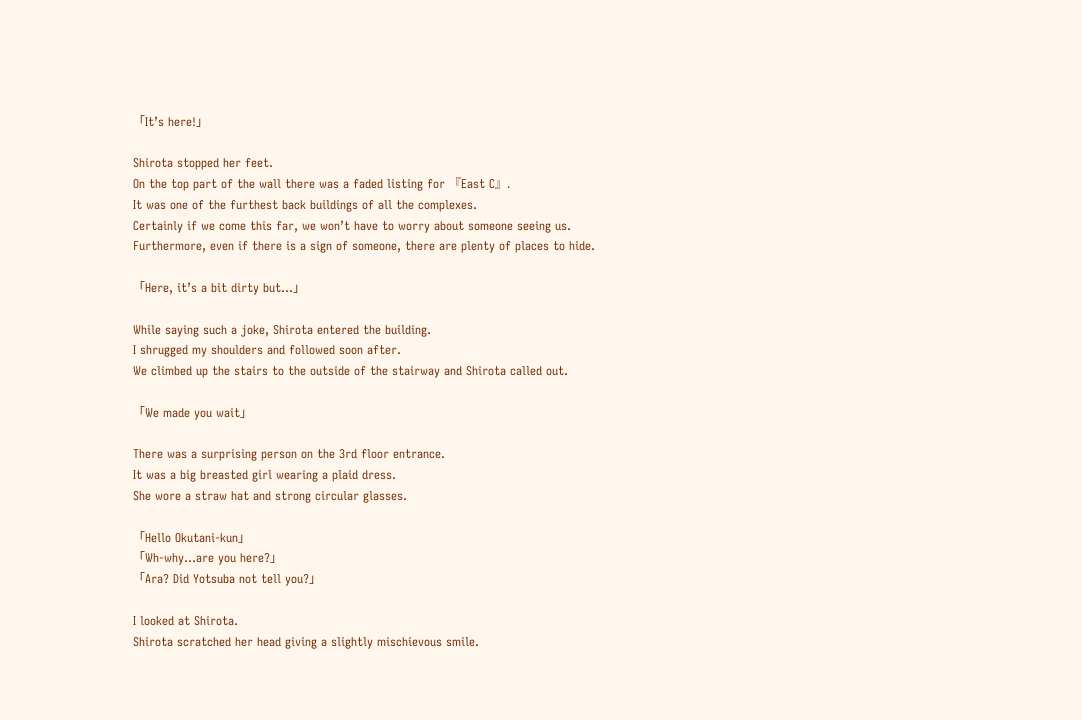「It’s here!」

Shirota stopped her feet.
On the top part of the wall there was a faded listing for 『East C』.
It was one of the furthest back buildings of all the complexes.
Certainly if we come this far, we won’t have to worry about someone seeing us.
Furthermore, even if there is a sign of someone, there are plenty of places to hide.

「Here, it’s a bit dirty but…」

While saying such a joke, Shirota entered the building.
I shrugged my shoulders and followed soon after.
We climbed up the stairs to the outside of the stairway and Shirota called out.

「We made you wait」

There was a surprising person on the 3rd floor entrance.
It was a big breasted girl wearing a plaid dress.
She wore a straw hat and strong circular glasses.

「Hello Okutani-kun」
「Wh-why…are you here?」
「Ara? Did Yotsuba not tell you?」

I looked at Shirota.
Shirota scratched her head giving a slightly mischievous smile.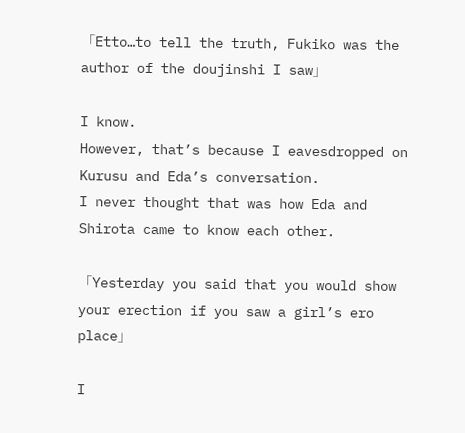「Etto…to tell the truth, Fukiko was the author of the doujinshi I saw」

I know.
However, that’s because I eavesdropped on Kurusu and Eda’s conversation.
I never thought that was how Eda and Shirota came to know each other.

「Yesterday you said that you would show your erection if you saw a girl’s ero place」

I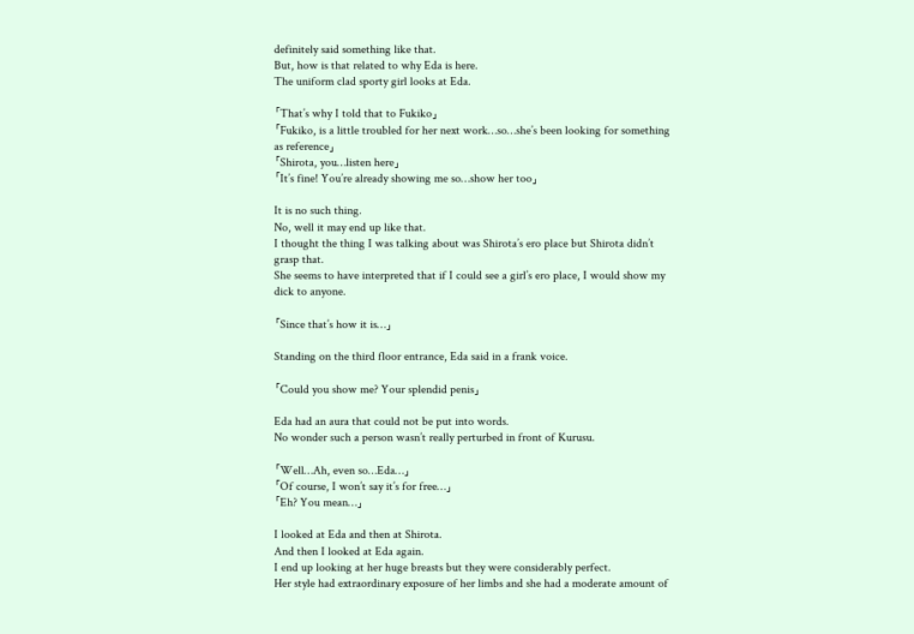definitely said something like that.
But, how is that related to why Eda is here.
The uniform clad sporty girl looks at Eda.

「That’s why I told that to Fukiko」
「Fukiko, is a little troubled for her next work…so…she’s been looking for something as reference」
「Shirota, you…listen here」
「It’s fine! You’re already showing me so…show her too」

It is no such thing.
No, well it may end up like that.
I thought the thing I was talking about was Shirota’s ero place but Shirota didn’t grasp that.
She seems to have interpreted that if I could see a girl’s ero place, I would show my dick to anyone.

「Since that’s how it is…」

Standing on the third floor entrance, Eda said in a frank voice.

「Could you show me? Your splendid penis」

Eda had an aura that could not be put into words.
No wonder such a person wasn’t really perturbed in front of Kurusu.

「Well…Ah, even so…Eda…」
「Of course, I won’t say it’s for free…」
「Eh? You mean…」

I looked at Eda and then at Shirota.
And then I looked at Eda again.
I end up looking at her huge breasts but they were considerably perfect.
Her style had extraordinary exposure of her limbs and she had a moderate amount of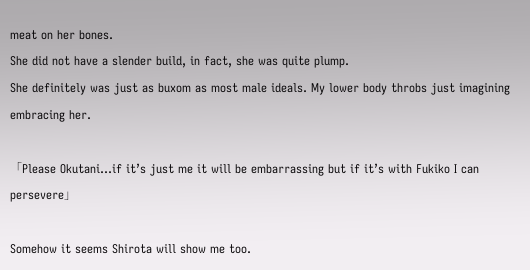meat on her bones.
She did not have a slender build, in fact, she was quite plump.
She definitely was just as buxom as most male ideals. My lower body throbs just imagining embracing her.

「Please Okutani…if it’s just me it will be embarrassing but if it’s with Fukiko I can persevere」

Somehow it seems Shirota will show me too.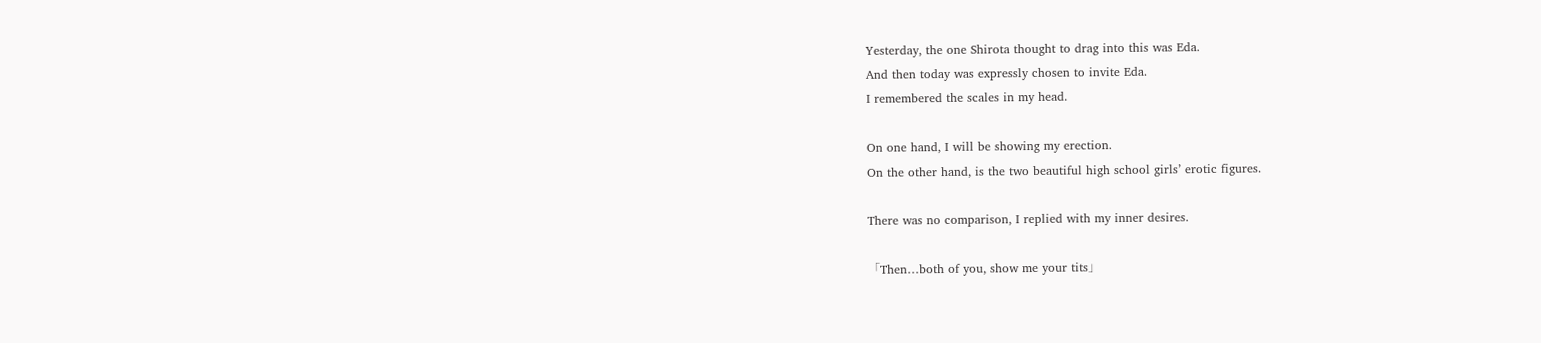Yesterday, the one Shirota thought to drag into this was Eda.
And then today was expressly chosen to invite Eda.
I remembered the scales in my head.

On one hand, I will be showing my erection.
On the other hand, is the two beautiful high school girls’ erotic figures.

There was no comparison, I replied with my inner desires.

「Then…both of you, show me your tits」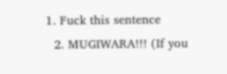1. Fuck this sentence
  2. MUGIWARA!!! (If you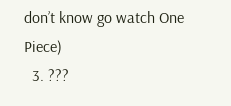don’t know go watch One Piece)
  3. ???